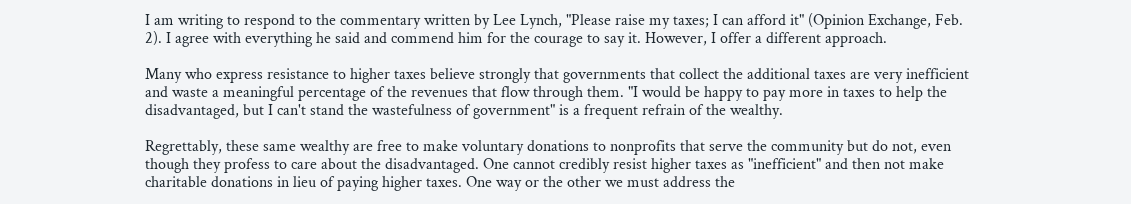I am writing to respond to the commentary written by Lee Lynch, "Please raise my taxes; I can afford it" (Opinion Exchange, Feb. 2). I agree with everything he said and commend him for the courage to say it. However, I offer a different approach.

Many who express resistance to higher taxes believe strongly that governments that collect the additional taxes are very inefficient and waste a meaningful percentage of the revenues that flow through them. "I would be happy to pay more in taxes to help the disadvantaged, but I can't stand the wastefulness of government" is a frequent refrain of the wealthy.

Regrettably, these same wealthy are free to make voluntary donations to nonprofits that serve the community but do not, even though they profess to care about the disadvantaged. One cannot credibly resist higher taxes as "inefficient" and then not make charitable donations in lieu of paying higher taxes. One way or the other we must address the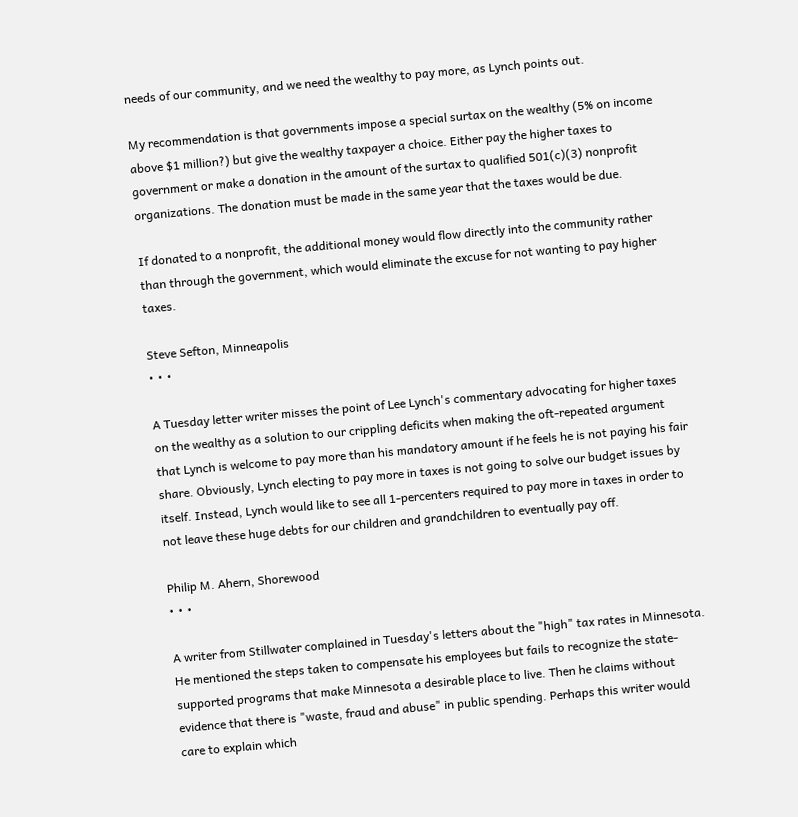needs of our community, and we need the wealthy to pay more, as Lynch points out.

My recommendation is that governments impose a special surtax on the wealthy (5% on income above $1 million?) but give the wealthy taxpayer a choice. Either pay the higher taxes to government or make a donation in the amount of the surtax to qualified 501(c)(3) nonprofit organizations. The donation must be made in the same year that the taxes would be due.

If donated to a nonprofit, the additional money would flow directly into the community rather than through the government, which would eliminate the excuse for not wanting to pay higher taxes.

Steve Sefton, Minneapolis
• • •

A Tuesday letter writer misses the point of Lee Lynch's commentary advocating for higher taxes on the wealthy as a solution to our crippling deficits when making the oft-repeated argument that Lynch is welcome to pay more than his mandatory amount if he feels he is not paying his fair share. Obviously, Lynch electing to pay more in taxes is not going to solve our budget issues by itself. Instead, Lynch would like to see all 1-percenters required to pay more in taxes in order to not leave these huge debts for our children and grandchildren to eventually pay off.

Philip M. Ahern, Shorewood
• • •

A writer from Stillwater complained in Tuesday's letters about the "high" tax rates in Minnesota. He mentioned the steps taken to compensate his employees but fails to recognize the state-supported programs that make Minnesota a desirable place to live. Then he claims without evidence that there is "waste, fraud and abuse" in public spending. Perhaps this writer would care to explain which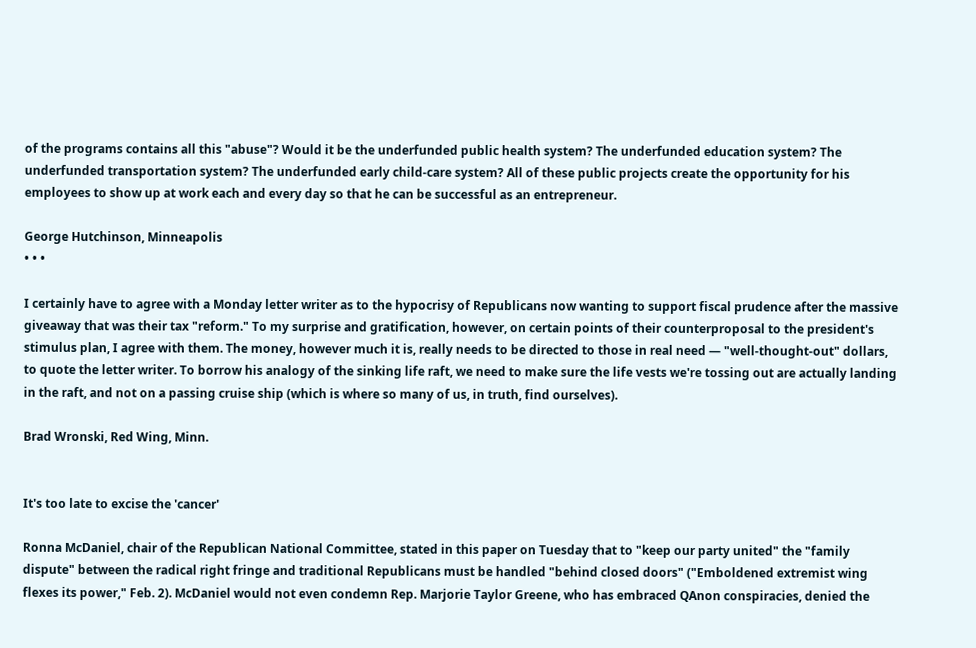of the programs contains all this "abuse"? Would it be the underfunded public health system? The underfunded education system? The underfunded transportation system? The underfunded early child-care system? All of these public projects create the opportunity for his employees to show up at work each and every day so that he can be successful as an entrepreneur.

George Hutchinson, Minneapolis
• • •

I certainly have to agree with a Monday letter writer as to the hypocrisy of Republicans now wanting to support fiscal prudence after the massive giveaway that was their tax "reform." To my surprise and gratification, however, on certain points of their counterproposal to the president's stimulus plan, I agree with them. The money, however much it is, really needs to be directed to those in real need — "well-thought-out" dollars, to quote the letter writer. To borrow his analogy of the sinking life raft, we need to make sure the life vests we're tossing out are actually landing in the raft, and not on a passing cruise ship (which is where so many of us, in truth, find ourselves).

Brad Wronski, Red Wing, Minn.


It's too late to excise the 'cancer'

Ronna McDaniel, chair of the Republican National Committee, stated in this paper on Tuesday that to "keep our party united" the "family dispute" between the radical right fringe and traditional Republicans must be handled "behind closed doors" ("Emboldened extremist wing flexes its power," Feb. 2). McDaniel would not even condemn Rep. Marjorie Taylor Greene, who has embraced QAnon conspiracies, denied the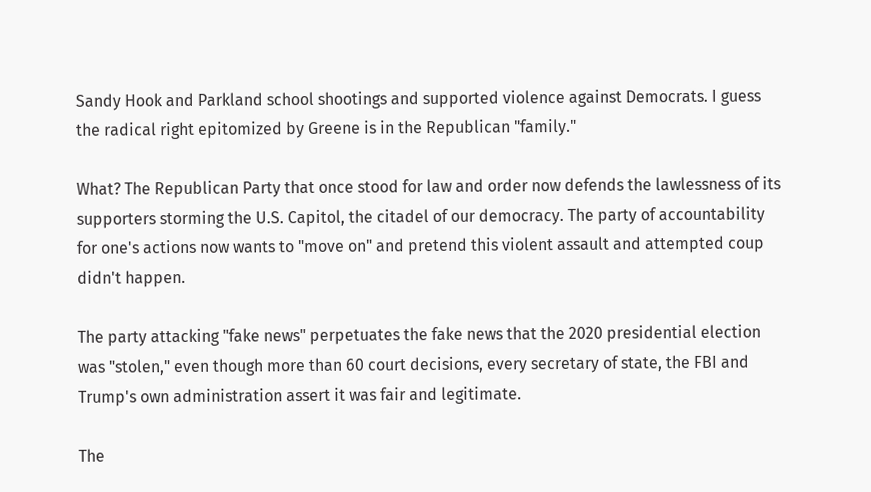Sandy Hook and Parkland school shootings and supported violence against Democrats. I guess the radical right epitomized by Greene is in the Republican "family."

What? The Republican Party that once stood for law and order now defends the lawlessness of its supporters storming the U.S. Capitol, the citadel of our democracy. The party of accountability for one's actions now wants to "move on" and pretend this violent assault and attempted coup didn't happen.

The party attacking "fake news" perpetuates the fake news that the 2020 presidential election was "stolen," even though more than 60 court decisions, every secretary of state, the FBI and Trump's own administration assert it was fair and legitimate.

The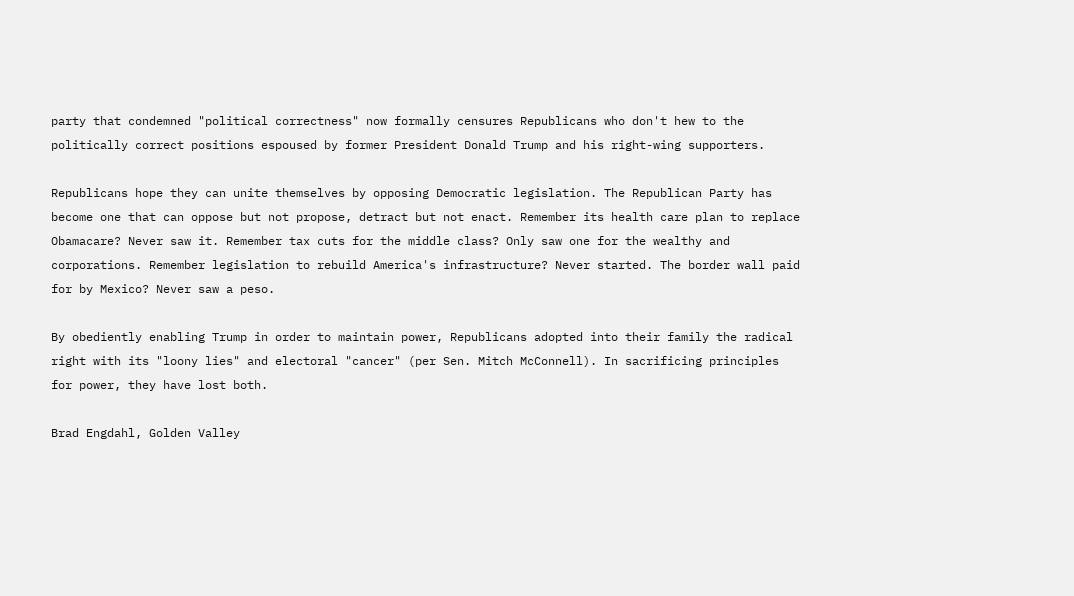party that condemned "political correctness" now formally censures Republicans who don't hew to the politically correct positions espoused by former President Donald Trump and his right-wing supporters.

Republicans hope they can unite themselves by opposing Democratic legislation. The Republican Party has become one that can oppose but not propose, detract but not enact. Remember its health care plan to replace Obamacare? Never saw it. Remember tax cuts for the middle class? Only saw one for the wealthy and corporations. Remember legislation to rebuild America's infrastructure? Never started. The border wall paid for by Mexico? Never saw a peso.

By obediently enabling Trump in order to maintain power, Republicans adopted into their family the radical right with its "loony lies" and electoral "cancer" (per Sen. Mitch McConnell). In sacrificing principles for power, they have lost both.

Brad Engdahl, Golden Valley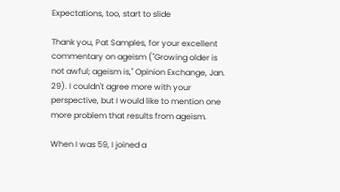Expectations, too, start to slide

Thank you, Pat Samples, for your excellent commentary on ageism ("Growing older is not awful; ageism is," Opinion Exchange, Jan. 29). I couldn't agree more with your perspective, but I would like to mention one more problem that results from ageism.

When I was 59, I joined a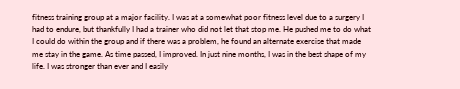fitness training group at a major facility. I was at a somewhat poor fitness level due to a surgery I had to endure, but thankfully I had a trainer who did not let that stop me. He pushed me to do what I could do within the group and if there was a problem, he found an alternate exercise that made me stay in the game. As time passed, I improved. In just nine months, I was in the best shape of my life. I was stronger than ever and I easily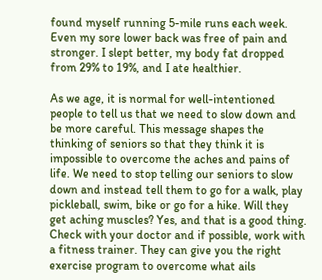found myself running 5-mile runs each week. Even my sore lower back was free of pain and stronger. I slept better, my body fat dropped from 29% to 19%, and I ate healthier.

As we age, it is normal for well-intentioned people to tell us that we need to slow down and be more careful. This message shapes the thinking of seniors so that they think it is impossible to overcome the aches and pains of life. We need to stop telling our seniors to slow down and instead tell them to go for a walk, play pickleball, swim, bike or go for a hike. Will they get aching muscles? Yes, and that is a good thing. Check with your doctor and if possible, work with a fitness trainer. They can give you the right exercise program to overcome what ails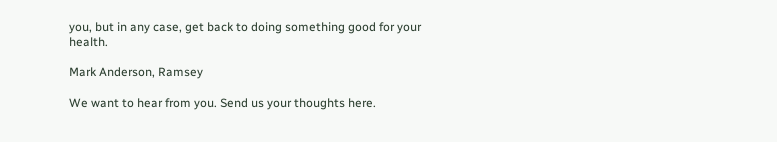you, but in any case, get back to doing something good for your health.

Mark Anderson, Ramsey

We want to hear from you. Send us your thoughts here.